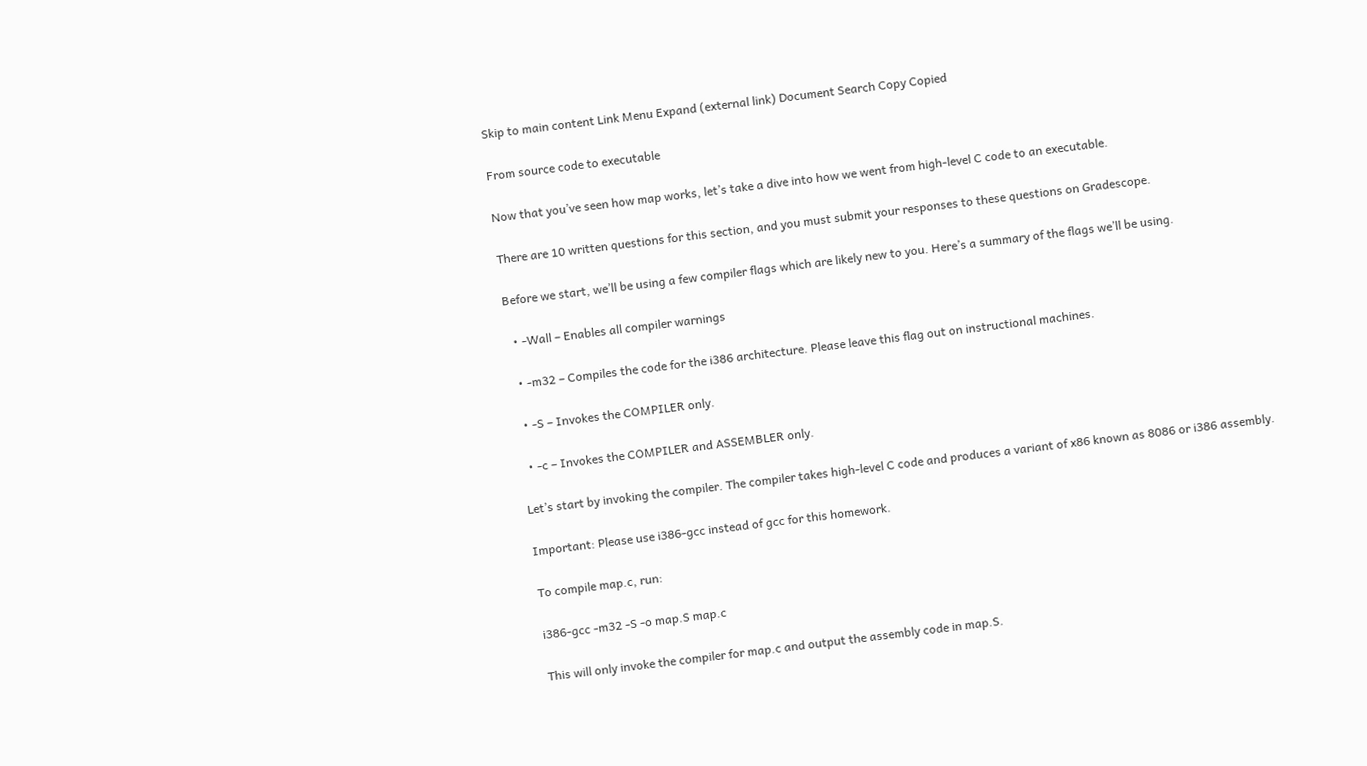Skip to main content Link Menu Expand (external link) Document Search Copy Copied

From source code to executable

Now that you’ve seen how map works, let’s take a dive into how we went from high-level C code to an executable.

There are 10 written questions for this section, and you must submit your responses to these questions on Gradescope.

Before we start, we’ll be using a few compiler flags which are likely new to you. Here’s a summary of the flags we’ll be using.

  • -Wall – Enables all compiler warnings

  • -m32 – Compiles the code for the i386 architecture. Please leave this flag out on instructional machines.

  • -S – Invokes the COMPILER only.

  • -c – Invokes the COMPILER and ASSEMBLER only.

Let’s start by invoking the compiler. The compiler takes high-level C code and produces a variant of x86 known as 8086 or i386 assembly.

Important: Please use i386-gcc instead of gcc for this homework.

To compile map.c, run:

i386-gcc -m32 -S -o map.S map.c

This will only invoke the compiler for map.c and output the assembly code in map.S.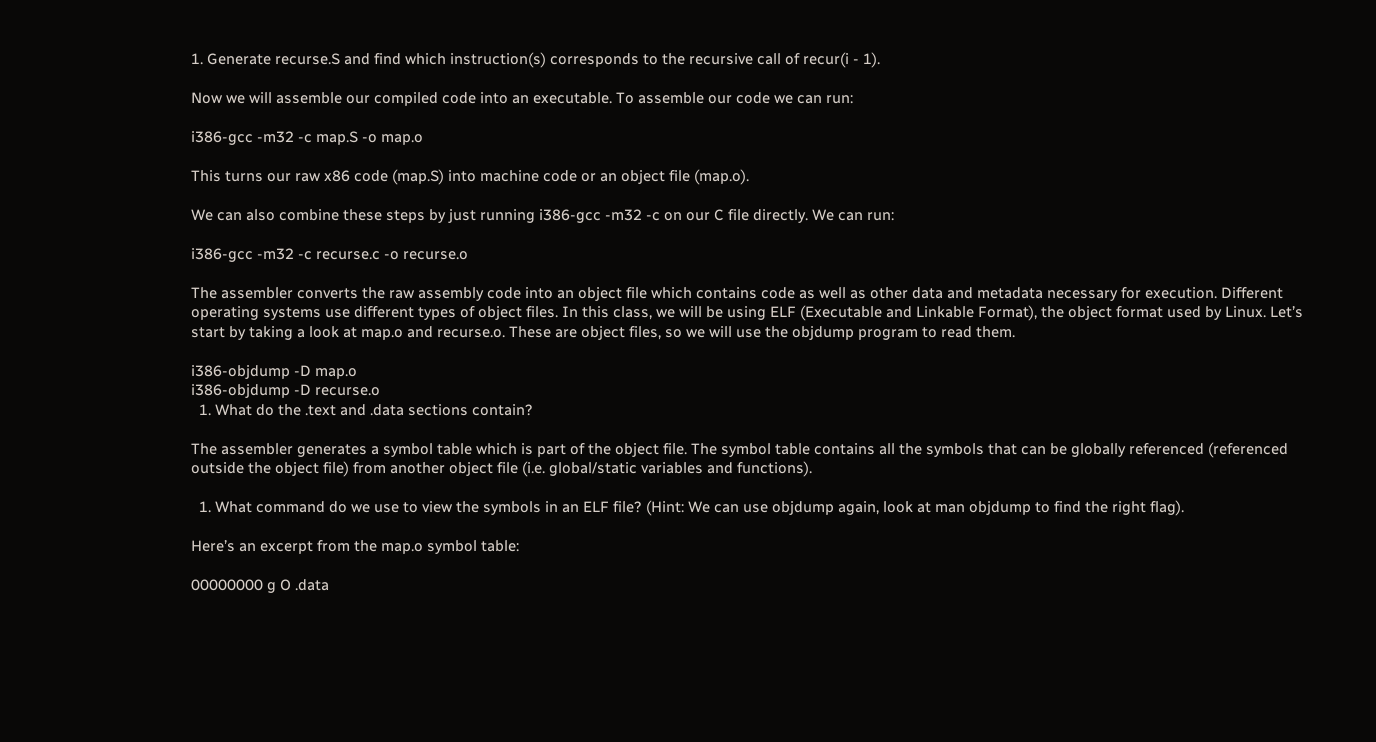1. Generate recurse.S and find which instruction(s) corresponds to the recursive call of recur(i - 1).

Now we will assemble our compiled code into an executable. To assemble our code we can run:

i386-gcc -m32 -c map.S -o map.o

This turns our raw x86 code (map.S) into machine code or an object file (map.o).

We can also combine these steps by just running i386-gcc -m32 -c on our C file directly. We can run:

i386-gcc -m32 -c recurse.c -o recurse.o

The assembler converts the raw assembly code into an object file which contains code as well as other data and metadata necessary for execution. Different operating systems use different types of object files. In this class, we will be using ELF (Executable and Linkable Format), the object format used by Linux. Let’s start by taking a look at map.o and recurse.o. These are object files, so we will use the objdump program to read them.

i386-objdump -D map.o
i386-objdump -D recurse.o
  1. What do the .text and .data sections contain?

The assembler generates a symbol table which is part of the object file. The symbol table contains all the symbols that can be globally referenced (referenced outside the object file) from another object file (i.e. global/static variables and functions).

  1. What command do we use to view the symbols in an ELF file? (Hint: We can use objdump again, look at man objdump to find the right flag).

Here’s an excerpt from the map.o symbol table:

00000000 g O .data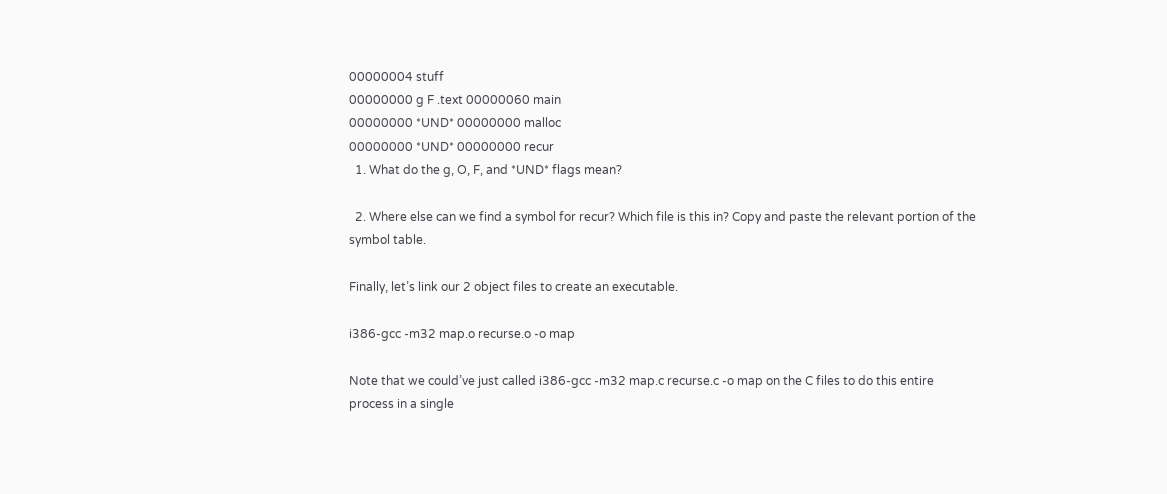00000004 stuff
00000000 g F .text 00000060 main
00000000 *UND* 00000000 malloc
00000000 *UND* 00000000 recur
  1. What do the g, O, F, and *UND* flags mean?

  2. Where else can we find a symbol for recur? Which file is this in? Copy and paste the relevant portion of the symbol table.

Finally, let’s link our 2 object files to create an executable.

i386-gcc -m32 map.o recurse.o -o map

Note that we could’ve just called i386-gcc -m32 map.c recurse.c -o map on the C files to do this entire process in a single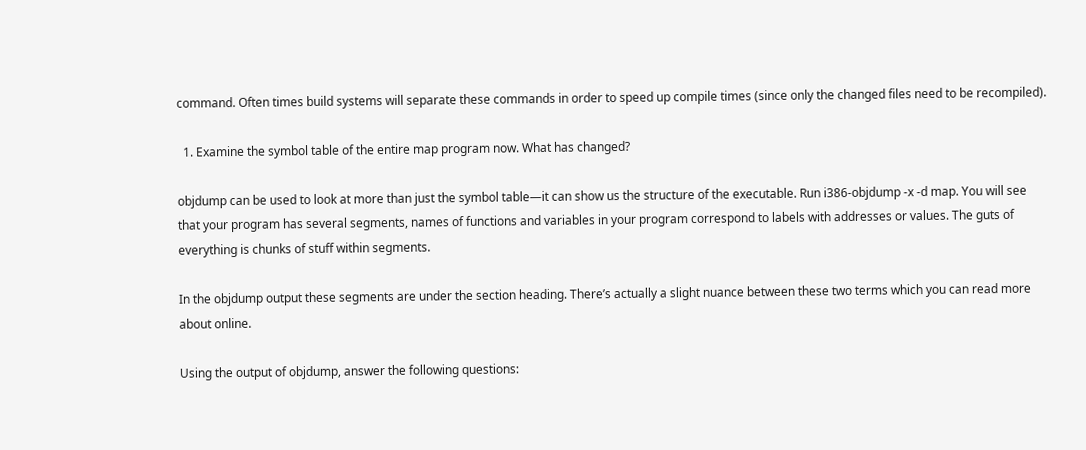command. Often times build systems will separate these commands in order to speed up compile times (since only the changed files need to be recompiled).

  1. Examine the symbol table of the entire map program now. What has changed?

objdump can be used to look at more than just the symbol table—it can show us the structure of the executable. Run i386-objdump -x -d map. You will see that your program has several segments, names of functions and variables in your program correspond to labels with addresses or values. The guts of everything is chunks of stuff within segments.

In the objdump output these segments are under the section heading. There’s actually a slight nuance between these two terms which you can read more about online.

Using the output of objdump, answer the following questions: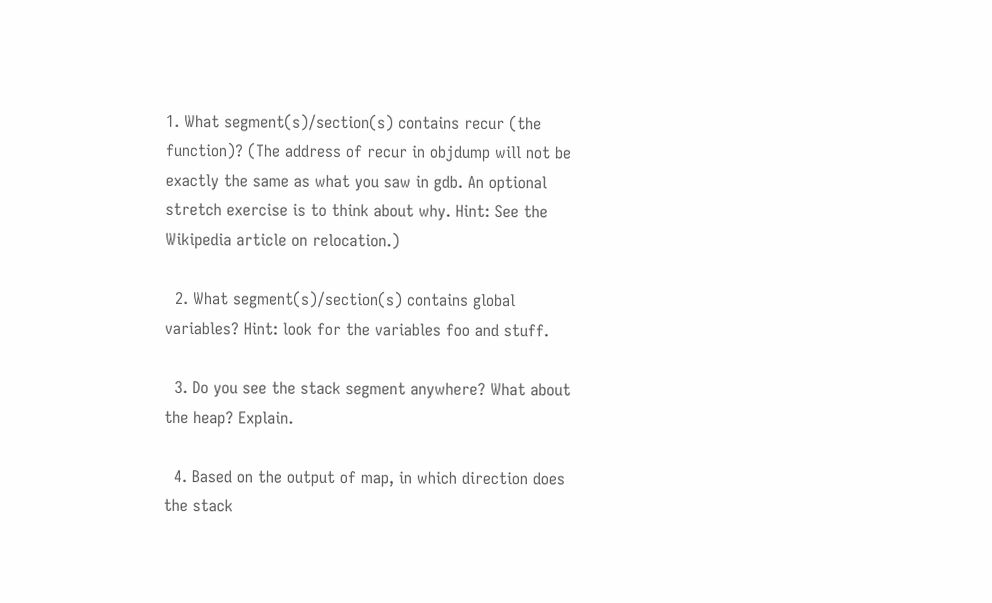1. What segment(s)/section(s) contains recur (the function)? (The address of recur in objdump will not be exactly the same as what you saw in gdb. An optional stretch exercise is to think about why. Hint: See the Wikipedia article on relocation.)

  2. What segment(s)/section(s) contains global variables? Hint: look for the variables foo and stuff.

  3. Do you see the stack segment anywhere? What about the heap? Explain.

  4. Based on the output of map, in which direction does the stack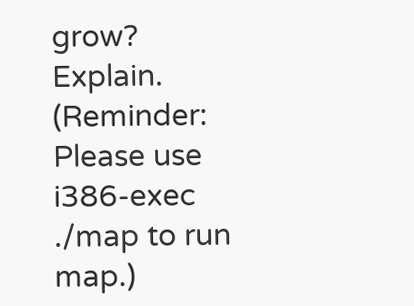grow? Explain. (Reminder: Please use i386-exec ./map to run map.)